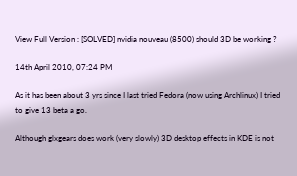View Full Version : [SOLVED] nvidia nouveau (8500) should 3D be working ?

14th April 2010, 07:24 PM

As it has been about 3 yrs since I last tried Fedora (now using Archlinux) I tried to give 13 beta a go.

Although glxgears does work (very slowly) 3D desktop effects in KDE is not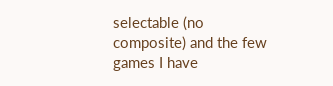selectable (no composite) and the few games I have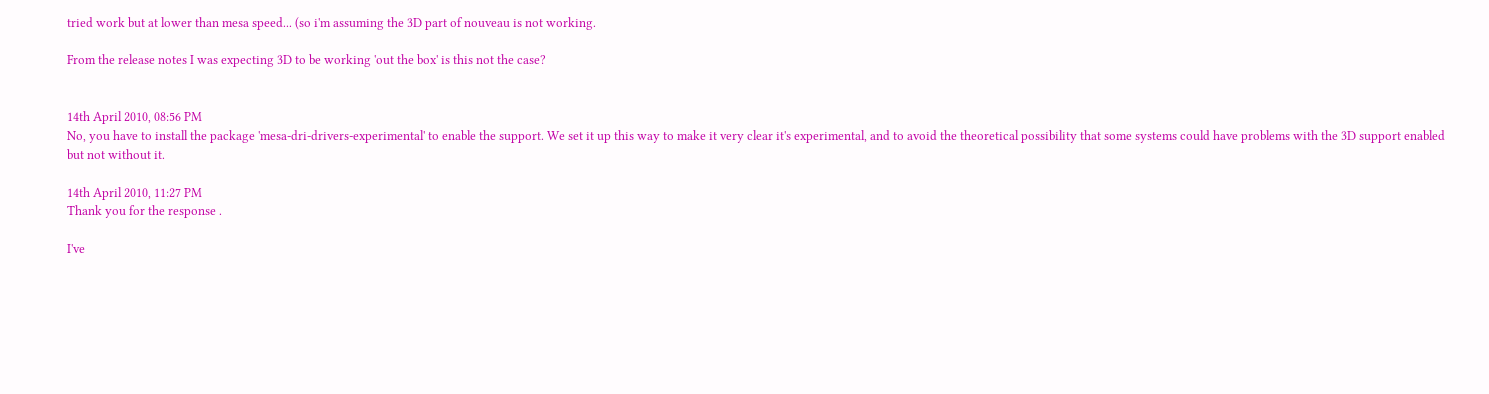tried work but at lower than mesa speed... (so i'm assuming the 3D part of nouveau is not working.

From the release notes I was expecting 3D to be working 'out the box' is this not the case?


14th April 2010, 08:56 PM
No, you have to install the package 'mesa-dri-drivers-experimental' to enable the support. We set it up this way to make it very clear it's experimental, and to avoid the theoretical possibility that some systems could have problems with the 3D support enabled but not without it.

14th April 2010, 11:27 PM
Thank you for the response .

I've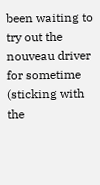been waiting to try out the nouveau driver for sometime (sticking with the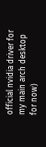official nvidia driver for my main arch desktop for now)